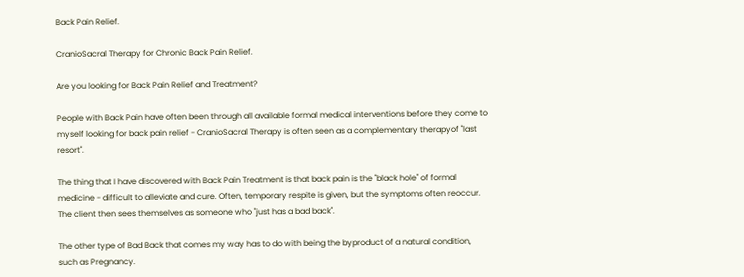Back Pain Relief.

CranioSacral Therapy for Chronic Back Pain Relief.

Are you looking for Back Pain Relief and Treatment?

People with Back Pain have often been through all available formal medical interventions before they come to myself looking for back pain relief - CranioSacral Therapy is often seen as a complementary therapyof "last resort".

The thing that I have discovered with Back Pain Treatment is that back pain is the "black hole" of formal medicine - difficult to alleviate and cure. Often, temporary respite is given, but the symptoms often reoccur. The client then sees themselves as someone who "just has a bad back".

The other type of Bad Back that comes my way has to do with being the byproduct of a natural condition, such as Pregnancy.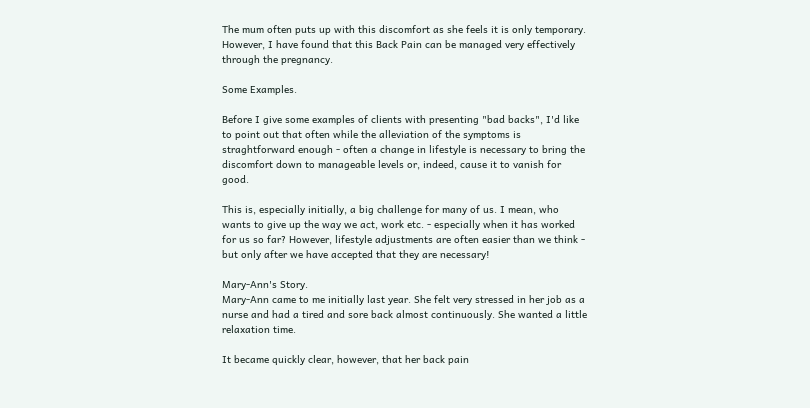The mum often puts up with this discomfort as she feels it is only temporary. However, I have found that this Back Pain can be managed very effectively through the pregnancy.

Some Examples.

Before I give some examples of clients with presenting "bad backs", I'd like to point out that often while the alleviation of the symptoms is straghtforward enough - often a change in lifestyle is necessary to bring the discomfort down to manageable levels or, indeed, cause it to vanish for good.

This is, especially initially, a big challenge for many of us. I mean, who wants to give up the way we act, work etc. - especially when it has worked for us so far? However, lifestyle adjustments are often easier than we think - but only after we have accepted that they are necessary!

Mary-Ann's Story.
Mary-Ann came to me initially last year. She felt very stressed in her job as a nurse and had a tired and sore back almost continuously. She wanted a little relaxation time.

It became quickly clear, however, that her back pain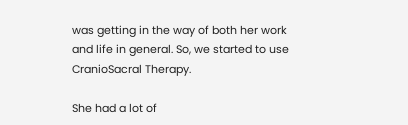was getting in the way of both her work and life in general. So, we started to use CranioSacral Therapy.

She had a lot of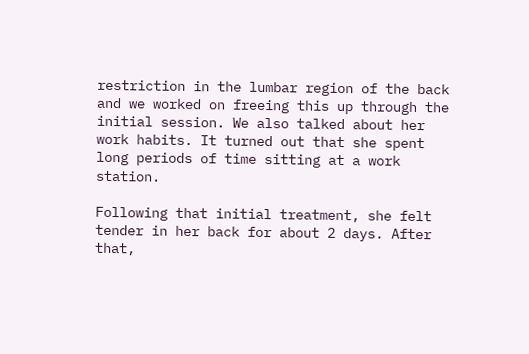restriction in the lumbar region of the back and we worked on freeing this up through the initial session. We also talked about her work habits. It turned out that she spent long periods of time sitting at a work station.

Following that initial treatment, she felt tender in her back for about 2 days. After that,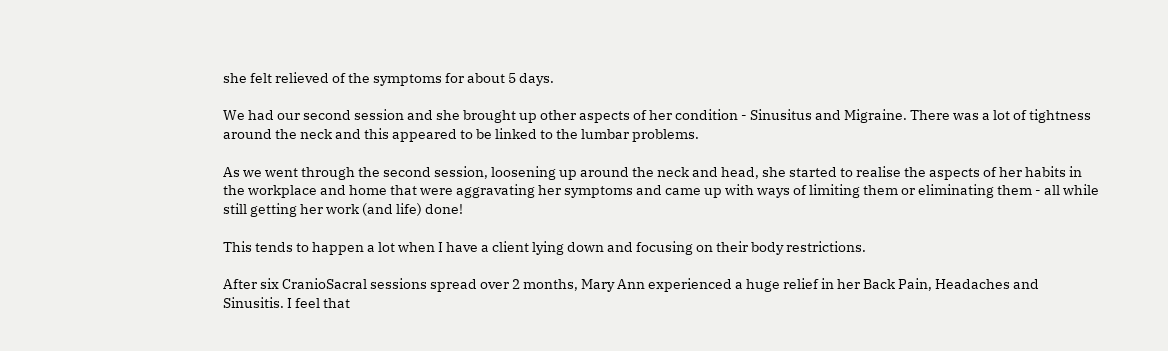she felt relieved of the symptoms for about 5 days.

We had our second session and she brought up other aspects of her condition - Sinusitus and Migraine. There was a lot of tightness around the neck and this appeared to be linked to the lumbar problems.

As we went through the second session, loosening up around the neck and head, she started to realise the aspects of her habits in the workplace and home that were aggravating her symptoms and came up with ways of limiting them or eliminating them - all while still getting her work (and life) done!

This tends to happen a lot when I have a client lying down and focusing on their body restrictions.

After six CranioSacral sessions spread over 2 months, Mary Ann experienced a huge relief in her Back Pain, Headaches and Sinusitis. I feel that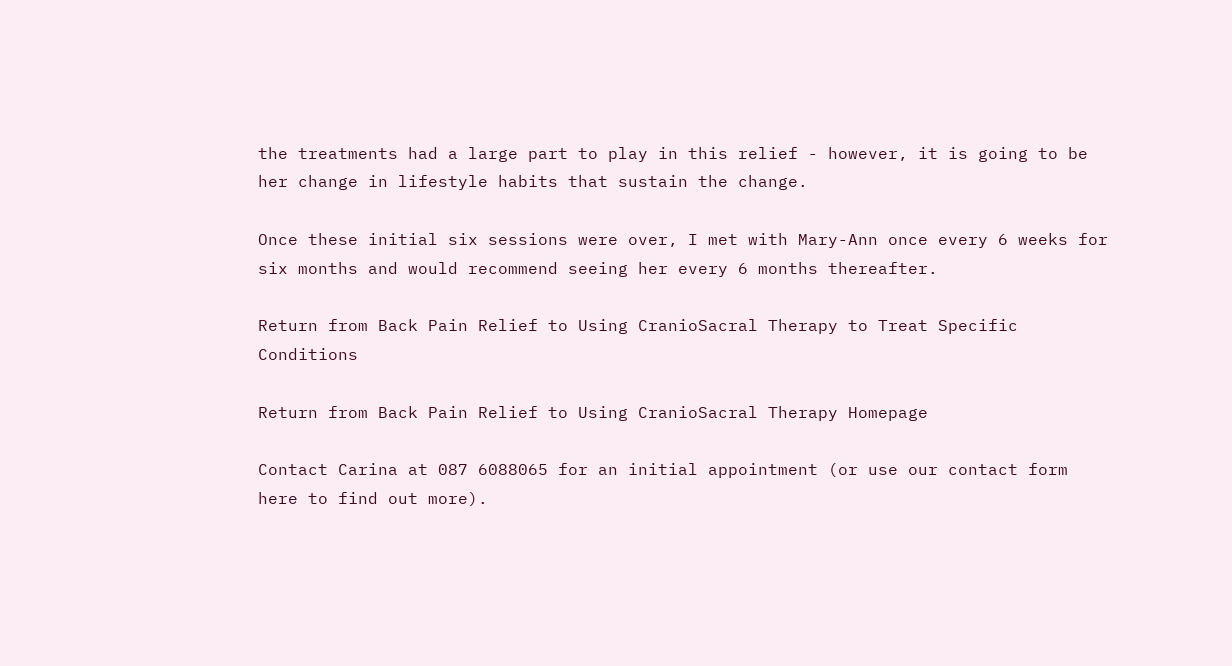the treatments had a large part to play in this relief - however, it is going to be her change in lifestyle habits that sustain the change.

Once these initial six sessions were over, I met with Mary-Ann once every 6 weeks for six months and would recommend seeing her every 6 months thereafter.

Return from Back Pain Relief to Using CranioSacral Therapy to Treat Specific Conditions

Return from Back Pain Relief to Using CranioSacral Therapy Homepage

Contact Carina at 087 6088065 for an initial appointment (or use our contact form here to find out more).